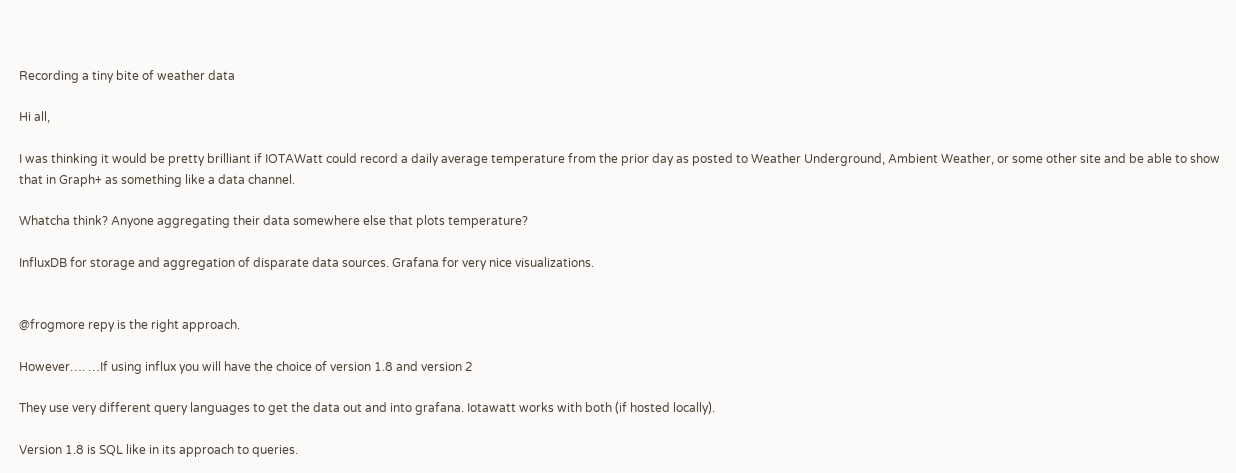Recording a tiny bite of weather data

Hi all,

I was thinking it would be pretty brilliant if IOTAWatt could record a daily average temperature from the prior day as posted to Weather Underground, Ambient Weather, or some other site and be able to show that in Graph+ as something like a data channel.

Whatcha think? Anyone aggregating their data somewhere else that plots temperature?

InfluxDB for storage and aggregation of disparate data sources. Grafana for very nice visualizations.


@frogmore repy is the right approach.

However…. …If using influx you will have the choice of version 1.8 and version 2

They use very different query languages to get the data out and into grafana. Iotawatt works with both (if hosted locally).

Version 1.8 is SQL like in its approach to queries.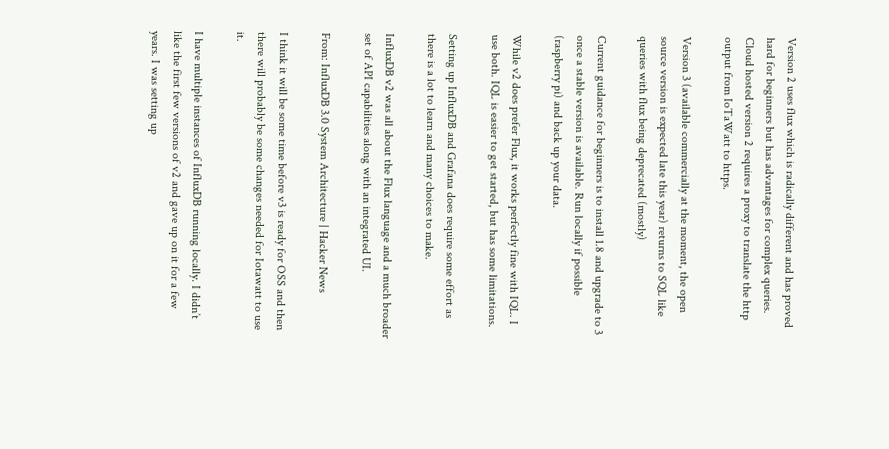Version 2 uses flux which is radically different and has proved hard for beginners but has advantages for complex queries. Cloud hosted version 2 requires a proxy to translate the http output from IoTaWatt to https.

Version 3 (available commercially at the moment, the open source version is expected late this year) returns to SQL like queries with flux being deprecated (mostly)

Current guidance for beginners is to install 1.8 and upgrade to 3 once a stable version is available. Run locally if possible (raspberry pi) and back up your data.

While v2 does prefer Flux, it works perfectly fine with IQL. I use both. IQL is easier to get started, but has some limitations.

Setting up InfluxDB and Grafana does require some effort as there is a lot to learn and many choices to make.

InfluxDB v2 was all about the Flux language and a much broader set of API capabilities along with an integrated UI.

From: InfluxDB 3.0 System Architecture | Hacker News

I think it will be some time before v3 is ready for OSS and then there will probably be some changes needed for Iotawatt to use it.

I have multiple instances of InfluxDB running locally. I didn’t like the first few versions of v2 and gave up on it for a few years. I was setting up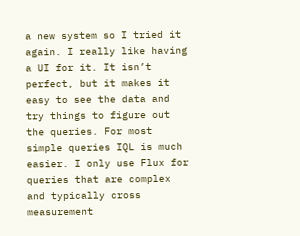a new system so I tried it again. I really like having a UI for it. It isn’t perfect, but it makes it easy to see the data and try things to figure out the queries. For most simple queries IQL is much easier. I only use Flux for queries that are complex and typically cross measurement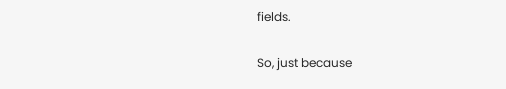fields.

So, just because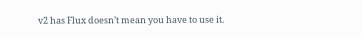v2 has Flux doesn’t mean you have to use it.